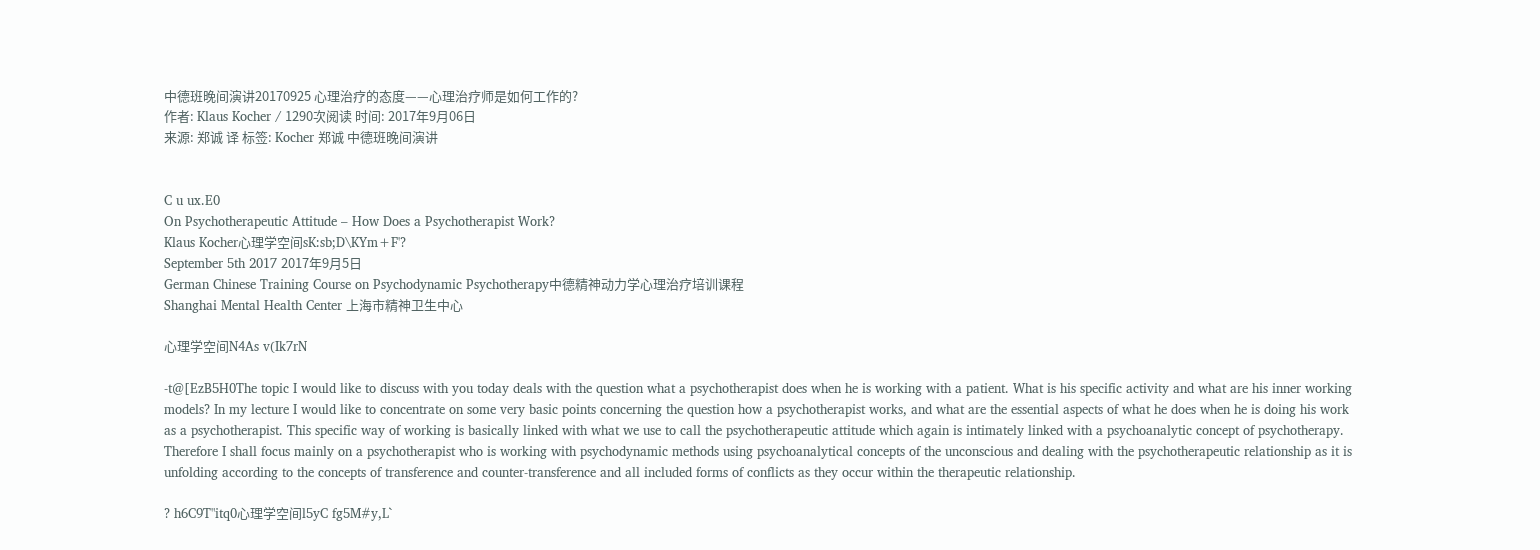中德班晚间演讲20170925 心理治疗的态度——心理治疗师是如何工作的?
作者: Klaus Kocher / 1290次阅读 时间: 2017年9月06日
来源: 郑诚 译 标签: Kocher 郑诚 中德班晚间演讲


C u ux.E0
On Psychotherapeutic Attitude – How Does a Psychotherapist Work?
Klaus Kocher心理学空间sK:sb;D\KYm+F'?
September 5th 2017 2017年9月5日
German Chinese Training Course on Psychodynamic Psychotherapy中德精神动力学心理治疗培训课程
Shanghai Mental Health Center 上海市精神卫生中心

心理学空间N4As v(Ik7rN

-t@[EzB5H0The topic I would like to discuss with you today deals with the question what a psychotherapist does when he is working with a patient. What is his specific activity and what are his inner working models? In my lecture I would like to concentrate on some very basic points concerning the question how a psychotherapist works, and what are the essential aspects of what he does when he is doing his work as a psychotherapist. This specific way of working is basically linked with what we use to call the psychotherapeutic attitude which again is intimately linked with a psychoanalytic concept of psychotherapy. Therefore I shall focus mainly on a psychotherapist who is working with psychodynamic methods using psychoanalytical concepts of the unconscious and dealing with the psychotherapeutic relationship as it is unfolding according to the concepts of transference and counter-transference and all included forms of conflicts as they occur within the therapeutic relationship.

? h6C9T"itq0心理学空间l5yC fg5M#y,L`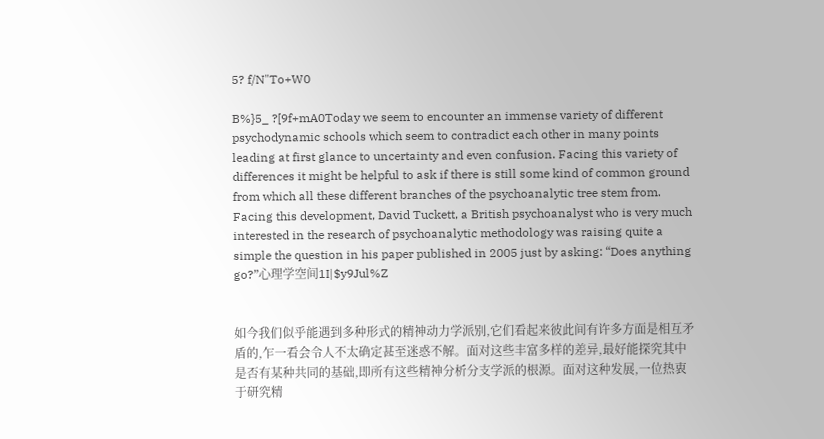5? f/N"To+W0

B%}5_ ?[9f+mA0Today we seem to encounter an immense variety of different psychodynamic schools which seem to contradict each other in many points leading at first glance to uncertainty and even confusion. Facing this variety of differences it might be helpful to ask if there is still some kind of common ground from which all these different branches of the psychoanalytic tree stem from. Facing this development, David Tuckett, a British psychoanalyst who is very much interested in the research of psychoanalytic methodology was raising quite a simple the question in his paper published in 2005 just by asking: “Does anything go?”心理学空间1I|$y9Jul%Z


如今我们似乎能遇到多种形式的精神动力学派别,它们看起来彼此间有许多方面是相互矛盾的,乍一看会令人不太确定甚至迷惑不解。面对这些丰富多样的差异,最好能探究其中是否有某种共同的基础,即所有这些精神分析分支学派的根源。面对这种发展,一位热衷于研究精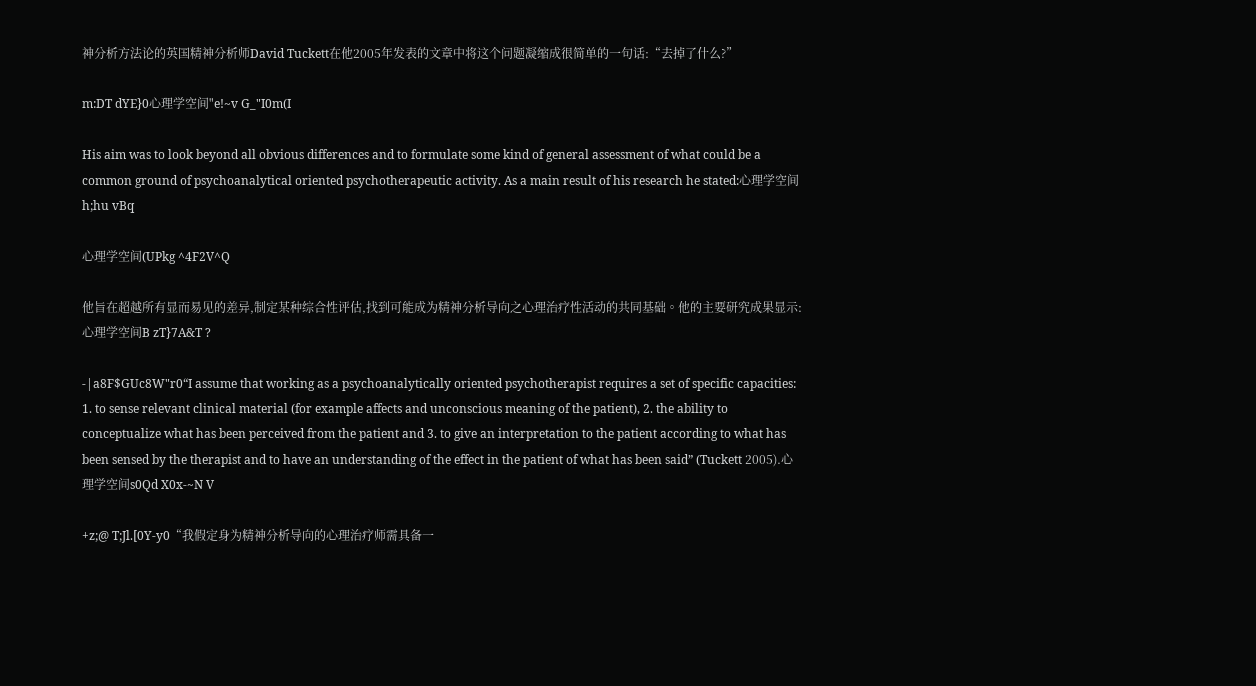神分析方法论的英国精神分析师David Tuckett在他2005年发表的文章中将这个问题凝缩成很简单的一句话:“去掉了什么?”

m:DT dYE}0心理学空间"e!~v G_"I0m(I

His aim was to look beyond all obvious differences and to formulate some kind of general assessment of what could be a common ground of psychoanalytical oriented psychotherapeutic activity. As a main result of his research he stated:心理学空间h;hu vBq

心理学空间(UPkg ^4F2V^Q

他旨在超越所有显而易见的差异,制定某种综合性评估,找到可能成为精神分析导向之心理治疗性活动的共同基础。他的主要研究成果显示:心理学空间B zT}7A&T ?

-|a8F$GUc8W"r0“I assume that working as a psychoanalytically oriented psychotherapist requires a set of specific capacities: 1. to sense relevant clinical material (for example affects and unconscious meaning of the patient), 2. the ability to conceptualize what has been perceived from the patient and 3. to give an interpretation to the patient according to what has been sensed by the therapist and to have an understanding of the effect in the patient of what has been said” (Tuckett 2005).心理学空间s0Qd X0x-~N V

+z;@ T;Jl.[0Y-y0“我假定身为精神分析导向的心理治疗师需具备一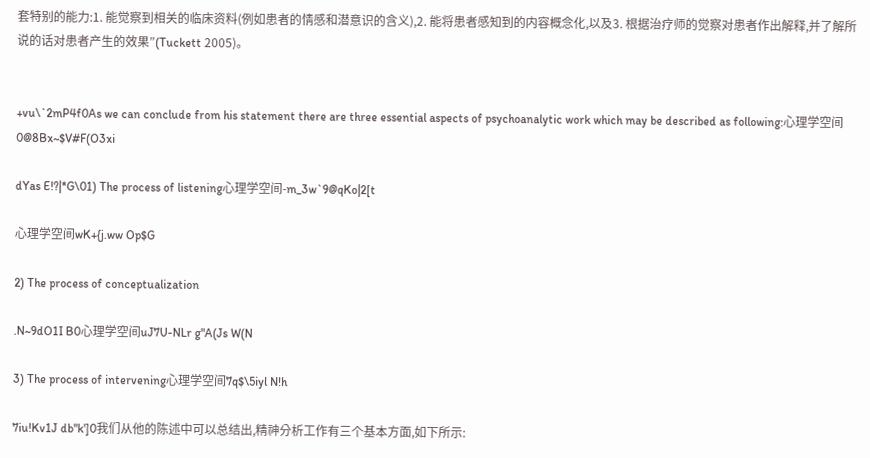套特别的能力:1. 能觉察到相关的临床资料(例如患者的情感和潜意识的含义),2. 能将患者感知到的内容概念化,以及3. 根据治疗师的觉察对患者作出解释,并了解所说的话对患者产生的效果”(Tuckett 2005)。


+vu\`2mP4f0As we can conclude from his statement there are three essential aspects of psychoanalytic work which may be described as following:心理学空间0@8Bx~$V#F(O3xi

dYas E!?|*G\01) The process of listening心理学空间-m_3w`9@qKo|2[t

心理学空间wK+{j.ww Op$G

2) The process of conceptualization

.N~9dO1I B0心理学空间uJ7U-NLr g"A(Js W(N

3) The process of intervening心理学空间7q$\5iyl N!h

7iu!Kv1J db"k']0我们从他的陈述中可以总结出,精神分析工作有三个基本方面,如下所示: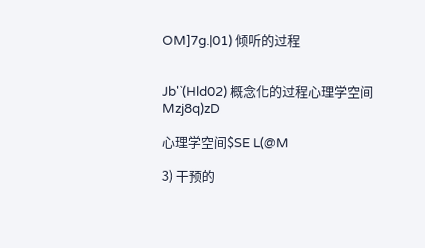OM]7g.|01) 倾听的过程


Jb'`(Hld02) 概念化的过程心理学空间 Mzj8q)zD

心理学空间$SE L(@M

3) 干预的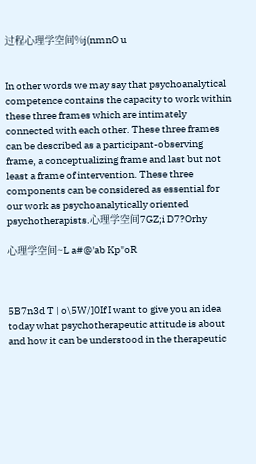过程心理学空间%j(nmnO u


In other words we may say that psychoanalytical competence contains the capacity to work within these three frames which are intimately connected with each other. These three frames can be described as a participant-observing frame, a conceptualizing frame and last but not least a frame of intervention. These three components can be considered as essential for our work as psychoanalytically oriented psychotherapists.心理学空间7GZ;i D7?Orhy

心理学空间~L a#@'ab Kp"oR



5B7n3d T | o\5W/]0If I want to give you an idea today what psychotherapeutic attitude is about and how it can be understood in the therapeutic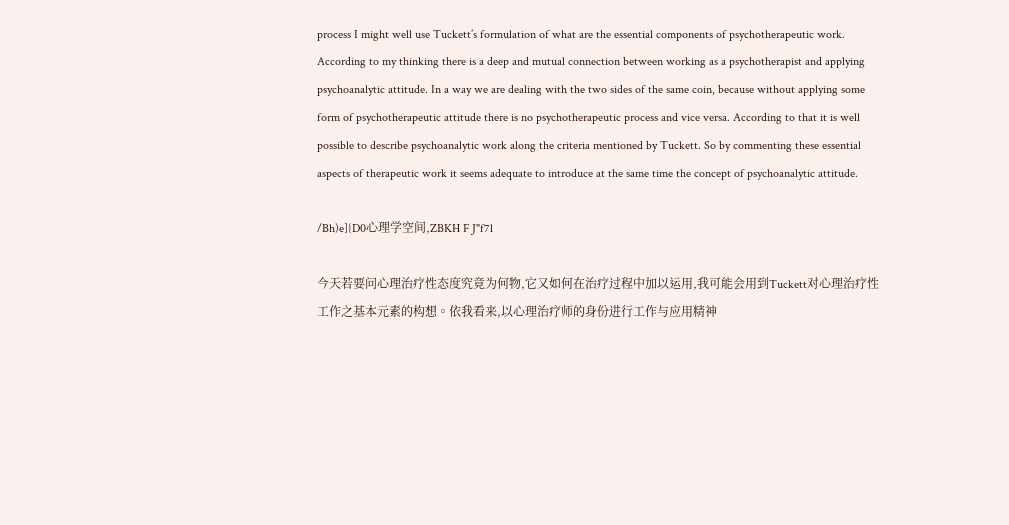process I might well use Tuckett’s formulation of what are the essential components of psychotherapeutic work. According to my thinking there is a deep and mutual connection between working as a psychotherapist and applying psychoanalytic attitude. In a way we are dealing with the two sides of the same coin, because without applying some form of psychotherapeutic attitude there is no psychotherapeutic process and vice versa. According to that it is well possible to describe psychoanalytic work along the criteria mentioned by Tuckett. So by commenting these essential aspects of therapeutic work it seems adequate to introduce at the same time the concept of psychoanalytic attitude.

/Bh)e]{D0心理学空间,ZBKH F J"f7l

今天若要问心理治疗性态度究竟为何物,它又如何在治疗过程中加以运用,我可能会用到Tuckett对心理治疗性工作之基本元素的构想。依我看来,以心理治疗师的身份进行工作与应用精神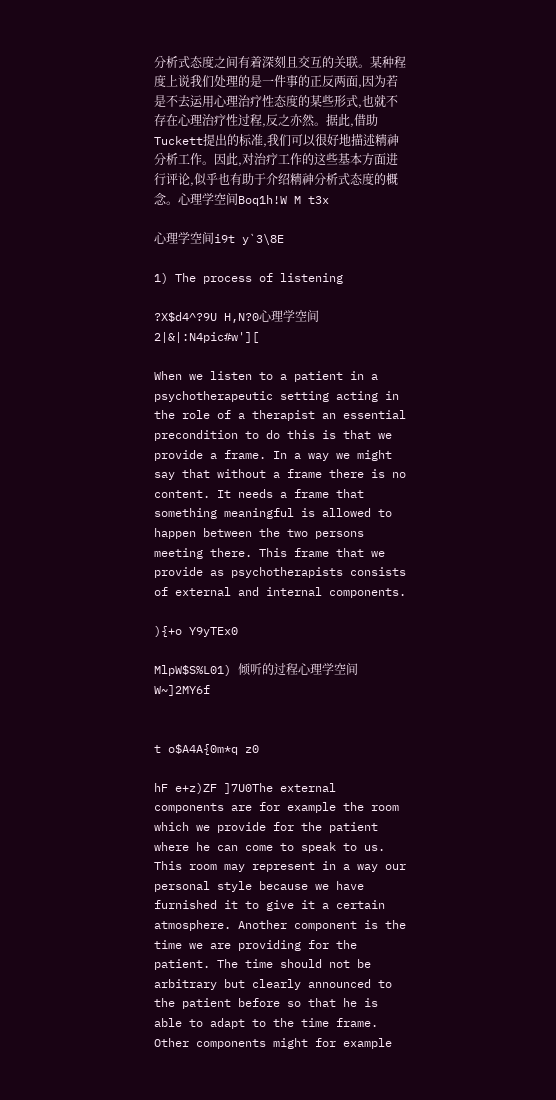分析式态度之间有着深刻且交互的关联。某种程度上说我们处理的是一件事的正反两面,因为若是不去运用心理治疗性态度的某些形式,也就不存在心理治疗性过程,反之亦然。据此,借助Tuckett提出的标准,我们可以很好地描述精神分析工作。因此,对治疗工作的这些基本方面进行评论,似乎也有助于介绍精神分析式态度的概念。心理学空间Boq1h!W M t3x

心理学空间i9t y`3\8E

1) The process of listening

?X$d4^?9U H,N?0心理学空间2|&|:N4pic#w'][

When we listen to a patient in a psychotherapeutic setting acting in the role of a therapist an essential precondition to do this is that we provide a frame. In a way we might say that without a frame there is no content. It needs a frame that something meaningful is allowed to happen between the two persons meeting there. This frame that we provide as psychotherapists consists of external and internal components.

){+o Y9yTEx0

MlpW$S%L01) 倾听的过程心理学空间W~]2MY6f


t o$A4A{0m*q z0

hF e+z)ZF ]7U0The external components are for example the room which we provide for the patient where he can come to speak to us. This room may represent in a way our personal style because we have furnished it to give it a certain atmosphere. Another component is the time we are providing for the patient. The time should not be arbitrary but clearly announced to the patient before so that he is able to adapt to the time frame. Other components might for example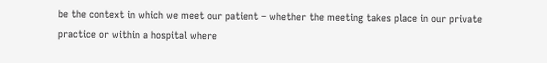be the context in which we meet our patient – whether the meeting takes place in our private practice or within a hospital where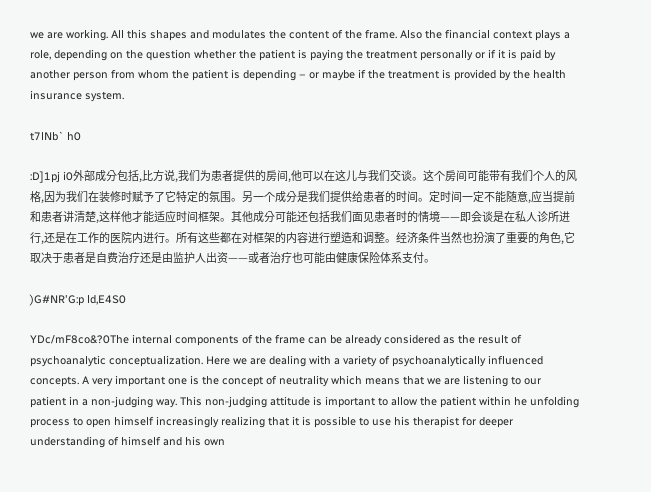we are working. All this shapes and modulates the content of the frame. Also the financial context plays a role, depending on the question whether the patient is paying the treatment personally or if it is paid by another person from whom the patient is depending – or maybe if the treatment is provided by the health insurance system.

t7lNb` h0

:D]1pj i0外部成分包括,比方说,我们为患者提供的房间,他可以在这儿与我们交谈。这个房间可能带有我们个人的风格,因为我们在装修时赋予了它特定的氛围。另一个成分是我们提供给患者的时间。定时间一定不能随意,应当提前和患者讲清楚,这样他才能适应时间框架。其他成分可能还包括我们面见患者时的情境——即会谈是在私人诊所进行,还是在工作的医院内进行。所有这些都在对框架的内容进行塑造和调整。经济条件当然也扮演了重要的角色,它取决于患者是自费治疗还是由监护人出资——或者治疗也可能由健康保险体系支付。

)G#NR'G:p ld,E4S0

YDc/mF8co&?0The internal components of the frame can be already considered as the result of psychoanalytic conceptualization. Here we are dealing with a variety of psychoanalytically influenced concepts. A very important one is the concept of neutrality which means that we are listening to our patient in a non-judging way. This non-judging attitude is important to allow the patient within he unfolding process to open himself increasingly realizing that it is possible to use his therapist for deeper understanding of himself and his own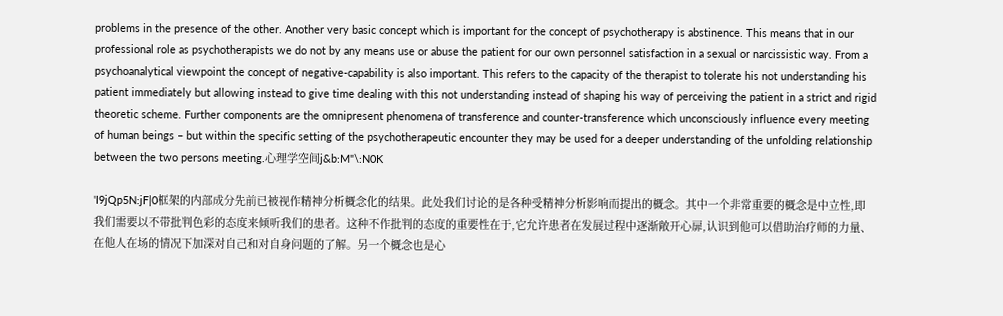problems in the presence of the other. Another very basic concept which is important for the concept of psychotherapy is abstinence. This means that in our professional role as psychotherapists we do not by any means use or abuse the patient for our own personnel satisfaction in a sexual or narcissistic way. From a psychoanalytical viewpoint the concept of negative-capability is also important. This refers to the capacity of the therapist to tolerate his not understanding his patient immediately but allowing instead to give time dealing with this not understanding instead of shaping his way of perceiving the patient in a strict and rigid theoretic scheme. Further components are the omnipresent phenomena of transference and counter-transference which unconsciously influence every meeting of human beings – but within the specific setting of the psychotherapeutic encounter they may be used for a deeper understanding of the unfolding relationship between the two persons meeting.心理学空间j&b:M"\:N0K

'I9jQp5N:jF|0框架的内部成分先前已被视作精神分析概念化的结果。此处我们讨论的是各种受精神分析影响而提出的概念。其中一个非常重要的概念是中立性,即我们需要以不带批判色彩的态度来倾听我们的患者。这种不作批判的态度的重要性在于,它允许患者在发展过程中逐渐敞开心扉,认识到他可以借助治疗师的力量、在他人在场的情况下加深对自己和对自身问题的了解。另一个概念也是心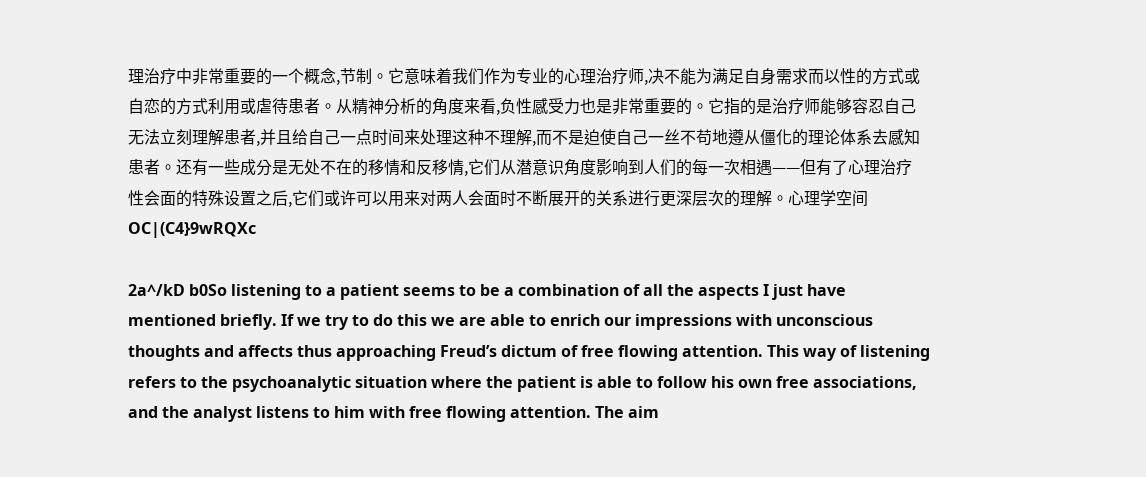理治疗中非常重要的一个概念,节制。它意味着我们作为专业的心理治疗师,决不能为满足自身需求而以性的方式或自恋的方式利用或虐待患者。从精神分析的角度来看,负性感受力也是非常重要的。它指的是治疗师能够容忍自己无法立刻理解患者,并且给自己一点时间来处理这种不理解,而不是迫使自己一丝不苟地遵从僵化的理论体系去感知患者。还有一些成分是无处不在的移情和反移情,它们从潜意识角度影响到人们的每一次相遇——但有了心理治疗性会面的特殊设置之后,它们或许可以用来对两人会面时不断展开的关系进行更深层次的理解。心理学空间 OC|(C4}9wRQXc

2a^/kD b0So listening to a patient seems to be a combination of all the aspects I just have mentioned briefly. If we try to do this we are able to enrich our impressions with unconscious thoughts and affects thus approaching Freud’s dictum of free flowing attention. This way of listening refers to the psychoanalytic situation where the patient is able to follow his own free associations, and the analyst listens to him with free flowing attention. The aim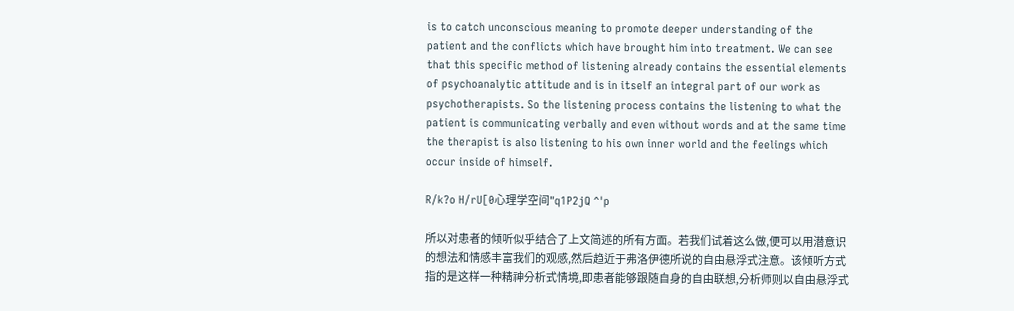is to catch unconscious meaning to promote deeper understanding of the patient and the conflicts which have brought him into treatment. We can see that this specific method of listening already contains the essential elements of psychoanalytic attitude and is in itself an integral part of our work as psychotherapists. So the listening process contains the listening to what the patient is communicating verbally and even without words and at the same time the therapist is also listening to his own inner world and the feelings which occur inside of himself.

R/k?o H/rU[0心理学空间"q1P2jQ ^'p

所以对患者的倾听似乎结合了上文简述的所有方面。若我们试着这么做,便可以用潜意识的想法和情感丰富我们的观感,然后趋近于弗洛伊德所说的自由悬浮式注意。该倾听方式指的是这样一种精神分析式情境,即患者能够跟随自身的自由联想,分析师则以自由悬浮式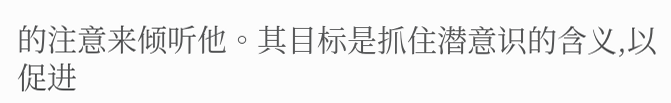的注意来倾听他。其目标是抓住潜意识的含义,以促进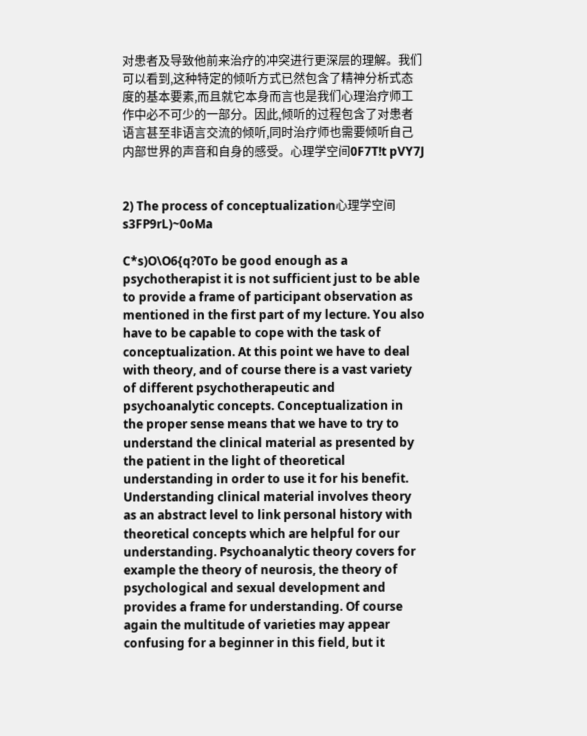对患者及导致他前来治疗的冲突进行更深层的理解。我们可以看到,这种特定的倾听方式已然包含了精神分析式态度的基本要素,而且就它本身而言也是我们心理治疗师工作中必不可少的一部分。因此,倾听的过程包含了对患者语言甚至非语言交流的倾听,同时治疗师也需要倾听自己内部世界的声音和自身的感受。心理学空间0F7T!t pVY7J


2) The process of conceptualization心理学空间s3FP9rL)~0oMa

C*s)O\O6{q?0To be good enough as a psychotherapist it is not sufficient just to be able to provide a frame of participant observation as mentioned in the first part of my lecture. You also have to be capable to cope with the task of conceptualization. At this point we have to deal with theory, and of course there is a vast variety of different psychotherapeutic and psychoanalytic concepts. Conceptualization in the proper sense means that we have to try to understand the clinical material as presented by the patient in the light of theoretical understanding in order to use it for his benefit. Understanding clinical material involves theory as an abstract level to link personal history with theoretical concepts which are helpful for our understanding. Psychoanalytic theory covers for example the theory of neurosis, the theory of psychological and sexual development and provides a frame for understanding. Of course again the multitude of varieties may appear confusing for a beginner in this field, but it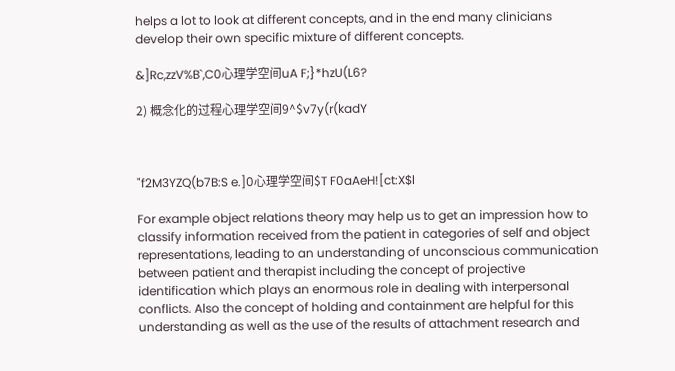helps a lot to look at different concepts, and in the end many clinicians develop their own specific mixture of different concepts.

&]Rc,zzV%B`,C0心理学空间uA F;}*hzU(L6?

2) 概念化的过程心理学空间9^$v7y(r(kadY



"f2M3YZQ(b7B:S e.]0心理学空间$T F0aAeH![ct:X$l

For example object relations theory may help us to get an impression how to classify information received from the patient in categories of self and object representations, leading to an understanding of unconscious communication between patient and therapist including the concept of projective identification which plays an enormous role in dealing with interpersonal conflicts. Also the concept of holding and containment are helpful for this understanding as well as the use of the results of attachment research and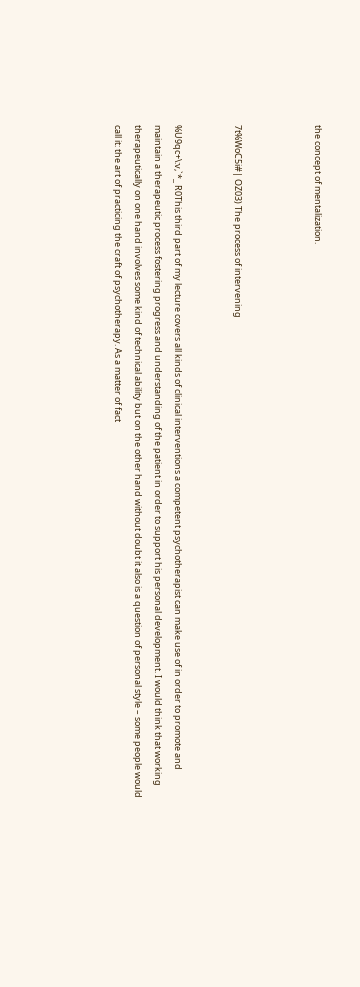the concept of mentalization.



7t%WoC5i#| OZ03) The process of intervening


%U9qc+\:v,`*_ R0This third part of my lecture covers all kinds of clinical interventions a competent psychotherapist can make use of in order to promote and maintain a therapeutic process fostering progress and understanding of the patient in order to support his personal development. I would think that working therapeutically on one hand involves some kind of technical ability but on the other hand without doubt it also is a question of personal style – some people would call it: the art of practicing the craft of psychotherapy. As a matter of fact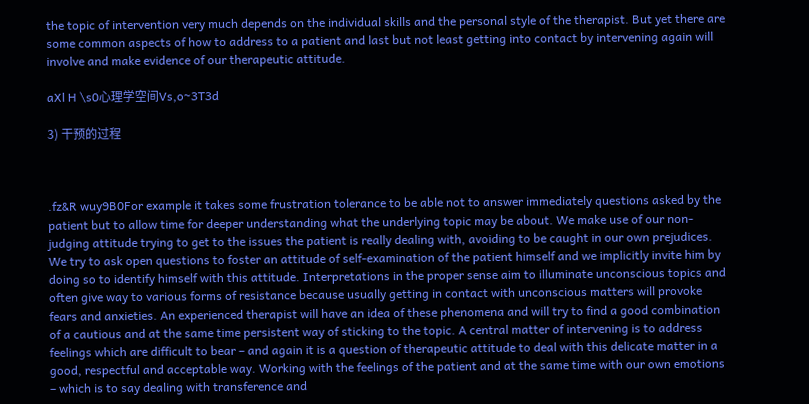the topic of intervention very much depends on the individual skills and the personal style of the therapist. But yet there are some common aspects of how to address to a patient and last but not least getting into contact by intervening again will involve and make evidence of our therapeutic attitude.

aXl H \s0心理学空间Vs,o~3T3d

3) 干预的过程



.fz&R wuy9B0For example it takes some frustration tolerance to be able not to answer immediately questions asked by the patient but to allow time for deeper understanding what the underlying topic may be about. We make use of our non- judging attitude trying to get to the issues the patient is really dealing with, avoiding to be caught in our own prejudices. We try to ask open questions to foster an attitude of self-examination of the patient himself and we implicitly invite him by doing so to identify himself with this attitude. Interpretations in the proper sense aim to illuminate unconscious topics and often give way to various forms of resistance because usually getting in contact with unconscious matters will provoke fears and anxieties. An experienced therapist will have an idea of these phenomena and will try to find a good combination of a cautious and at the same time persistent way of sticking to the topic. A central matter of intervening is to address feelings which are difficult to bear – and again it is a question of therapeutic attitude to deal with this delicate matter in a good, respectful and acceptable way. Working with the feelings of the patient and at the same time with our own emotions – which is to say dealing with transference and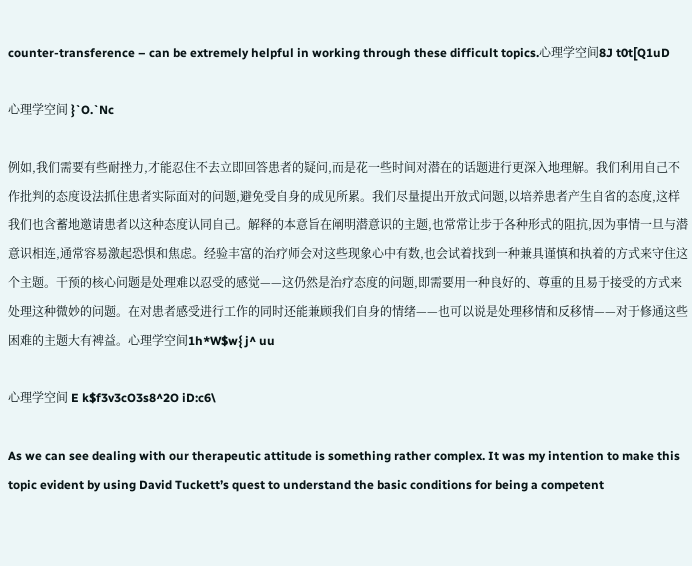counter-transference – can be extremely helpful in working through these difficult topics.心理学空间8J t0t[Q1uD

心理学空间 }`O.`Nc

例如,我们需要有些耐挫力,才能忍住不去立即回答患者的疑问,而是花一些时间对潜在的话题进行更深入地理解。我们利用自己不作批判的态度设法抓住患者实际面对的问题,避免受自身的成见所累。我们尽量提出开放式问题,以培养患者产生自省的态度,这样我们也含蓄地邀请患者以这种态度认同自己。解释的本意旨在阐明潜意识的主题,也常常让步于各种形式的阻抗,因为事情一旦与潜意识相连,通常容易激起恐惧和焦虑。经验丰富的治疗师会对这些现象心中有数,也会试着找到一种兼具谨慎和执着的方式来守住这个主题。干预的核心问题是处理难以忍受的感觉——这仍然是治疗态度的问题,即需要用一种良好的、尊重的且易于接受的方式来处理这种微妙的问题。在对患者感受进行工作的同时还能兼顾我们自身的情绪——也可以说是处理移情和反移情——对于修通这些困难的主题大有裨益。心理学空间1h*W$w{ j^ uu

心理学空间 E k$f3v3cO3s8^2O iD:c6\

As we can see dealing with our therapeutic attitude is something rather complex. It was my intention to make this topic evident by using David Tuckett’s quest to understand the basic conditions for being a competent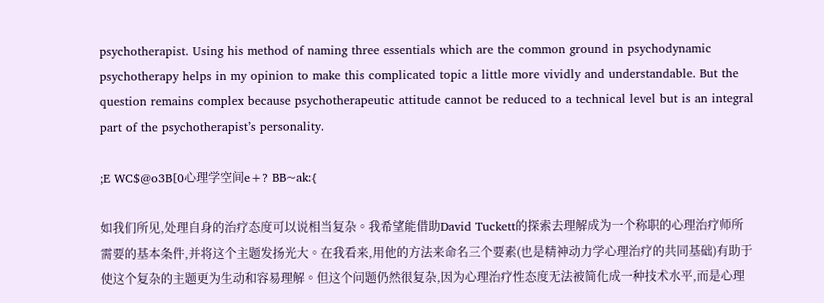psychotherapist. Using his method of naming three essentials which are the common ground in psychodynamic psychotherapy helps in my opinion to make this complicated topic a little more vividly and understandable. But the question remains complex because psychotherapeutic attitude cannot be reduced to a technical level but is an integral part of the psychotherapist’s personality.

;E WC$@o3B[0心理学空间e+? BB~ak:{

如我们所见,处理自身的治疗态度可以说相当复杂。我希望能借助David Tuckett的探索去理解成为一个称职的心理治疗师所需要的基本条件,并将这个主题发扬光大。在我看来,用他的方法来命名三个要素(也是精神动力学心理治疗的共同基础)有助于使这个复杂的主题更为生动和容易理解。但这个问题仍然很复杂,因为心理治疗性态度无法被简化成一种技术水平,而是心理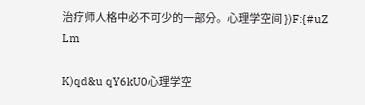治疗师人格中必不可少的一部分。心理学空间 })F:{#uZ Lm

K)qd&u qY6kU0心理学空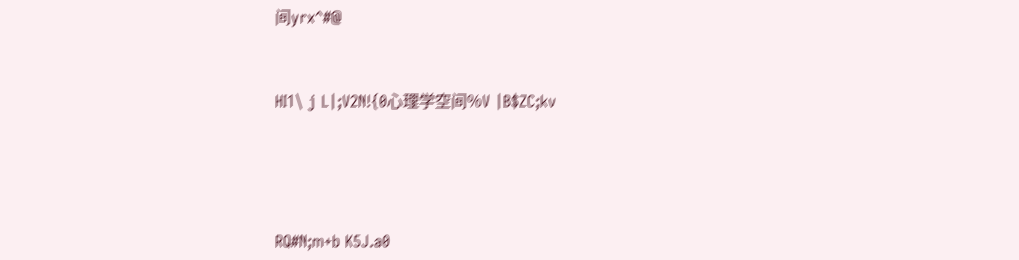间yrx^#@


HI1\ j L|;V2N!{0心理学空间%V |B$ZC;kv




RQ#N;m+b K5J.a0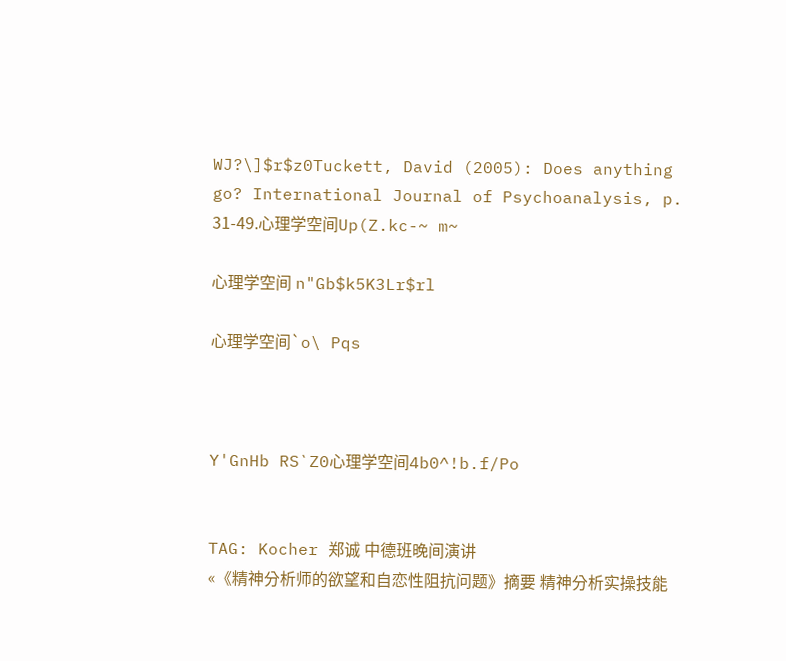WJ?\]$r$z0Tuckett, David (2005): Does anything go? International Journal of Psychoanalysis, p. 31-49.心理学空间Up(Z.kc-~ m~

心理学空间 n"Gb$k5K3Lr$rl

心理学空间`o\ Pqs



Y'GnHb RS`Z0心理学空间4b0^!b.f/Po


TAG: Kocher 郑诚 中德班晚间演讲
«《精神分析师的欲望和自恋性阻抗问题》摘要 精神分析实操技能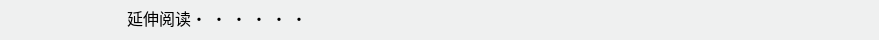延伸阅读· · · · · ·